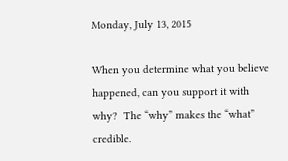Monday, July 13, 2015

When you determine what you believe happened, can you support it with why?  The “why” makes the “what” credible.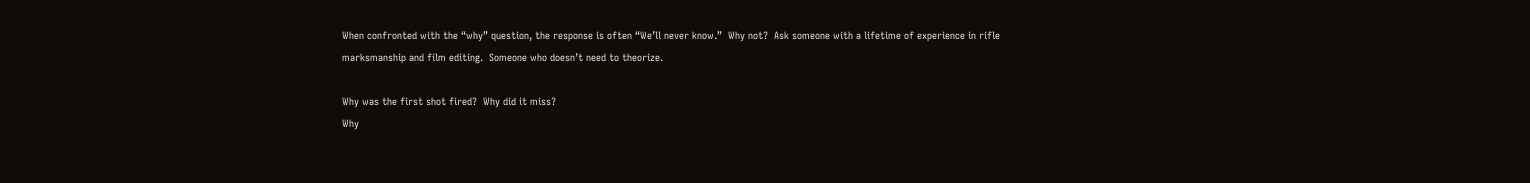When confronted with the “why” question, the response is often “We’ll never know.”  Why not?  Ask someone with a lifetime of experience in rifle marksmanship and film editing.  Someone who doesn’t need to theorize.

Why was the first shot fired?  Why did it miss?
Why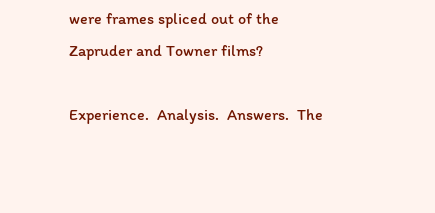were frames spliced out of the Zapruder and Towner films?

Experience.  Analysis.  Answers.  The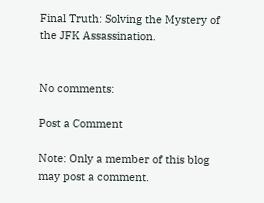Final Truth: Solving the Mystery of the JFK Assassination.


No comments:

Post a Comment

Note: Only a member of this blog may post a comment.